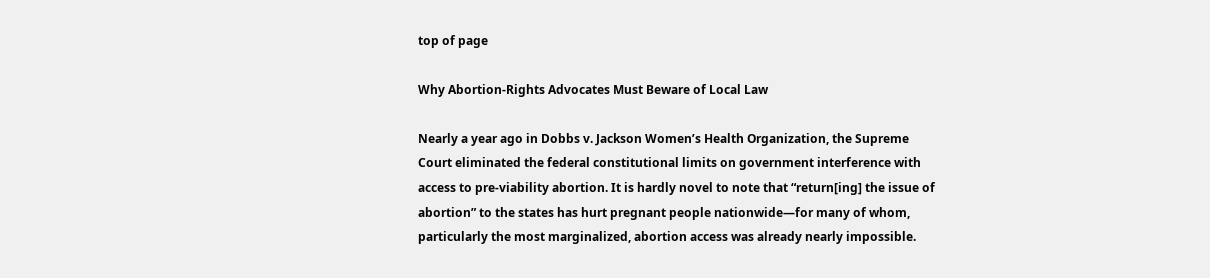top of page

Why Abortion-Rights Advocates Must Beware of Local Law

Nearly a year ago in Dobbs v. Jackson Women’s Health Organization, the Supreme Court eliminated the federal constitutional limits on government interference with access to pre-viability abortion. It is hardly novel to note that “return[ing] the issue of abortion” to the states has hurt pregnant people nationwide—for many of whom, particularly the most marginalized, abortion access was already nearly impossible.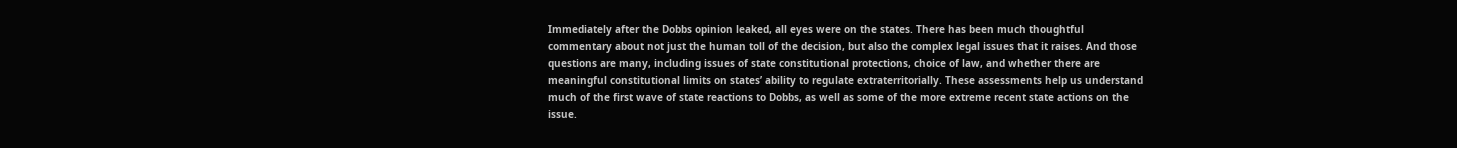Immediately after the Dobbs opinion leaked, all eyes were on the states. There has been much thoughtful commentary about not just the human toll of the decision, but also the complex legal issues that it raises. And those questions are many, including issues of state constitutional protections, choice of law, and whether there are meaningful constitutional limits on states’ ability to regulate extraterritorially. These assessments help us understand much of the first wave of state reactions to Dobbs, as well as some of the more extreme recent state actions on the issue.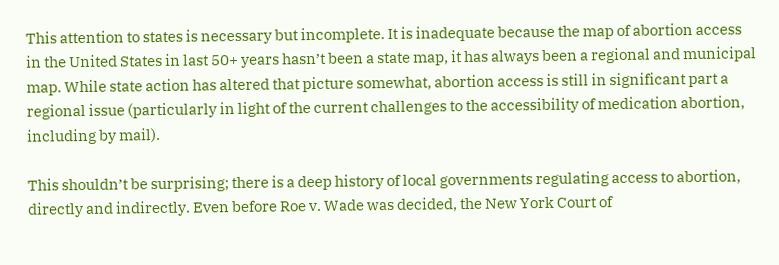This attention to states is necessary but incomplete. It is inadequate because the map of abortion access in the United States in last 50+ years hasn’t been a state map, it has always been a regional and municipal map. While state action has altered that picture somewhat, abortion access is still in significant part a regional issue (particularly in light of the current challenges to the accessibility of medication abortion, including by mail).

This shouldn’t be surprising; there is a deep history of local governments regulating access to abortion, directly and indirectly. Even before Roe v. Wade was decided, the New York Court of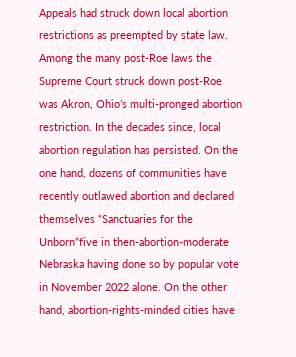Appeals had struck down local abortion restrictions as preempted by state law. Among the many post-Roe laws the Supreme Court struck down post-Roe was Akron, Ohio’s multi-pronged abortion restriction. In the decades since, local abortion regulation has persisted. On the one hand, dozens of communities have recently outlawed abortion and declared themselves “Sanctuaries for the Unborn”five in then-abortion-moderate Nebraska having done so by popular vote in November 2022 alone. On the other hand, abortion-rights-minded cities have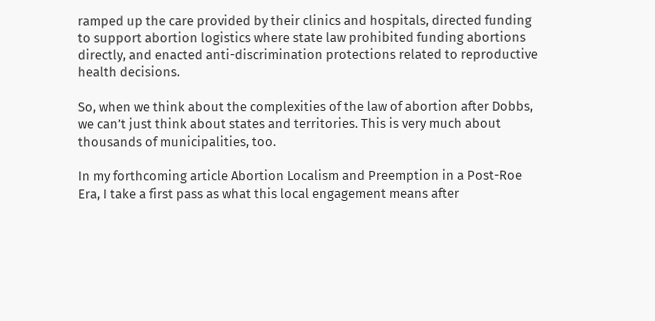ramped up the care provided by their clinics and hospitals, directed funding to support abortion logistics where state law prohibited funding abortions directly, and enacted anti-discrimination protections related to reproductive health decisions.

So, when we think about the complexities of the law of abortion after Dobbs, we can’t just think about states and territories. This is very much about thousands of municipalities, too.

In my forthcoming article Abortion Localism and Preemption in a Post-Roe Era, I take a first pass as what this local engagement means after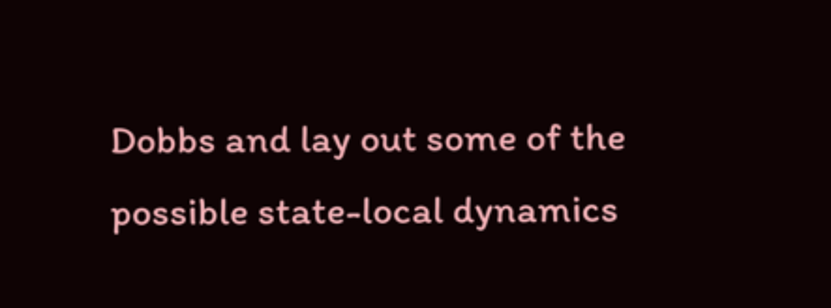Dobbs and lay out some of the possible state-local dynamics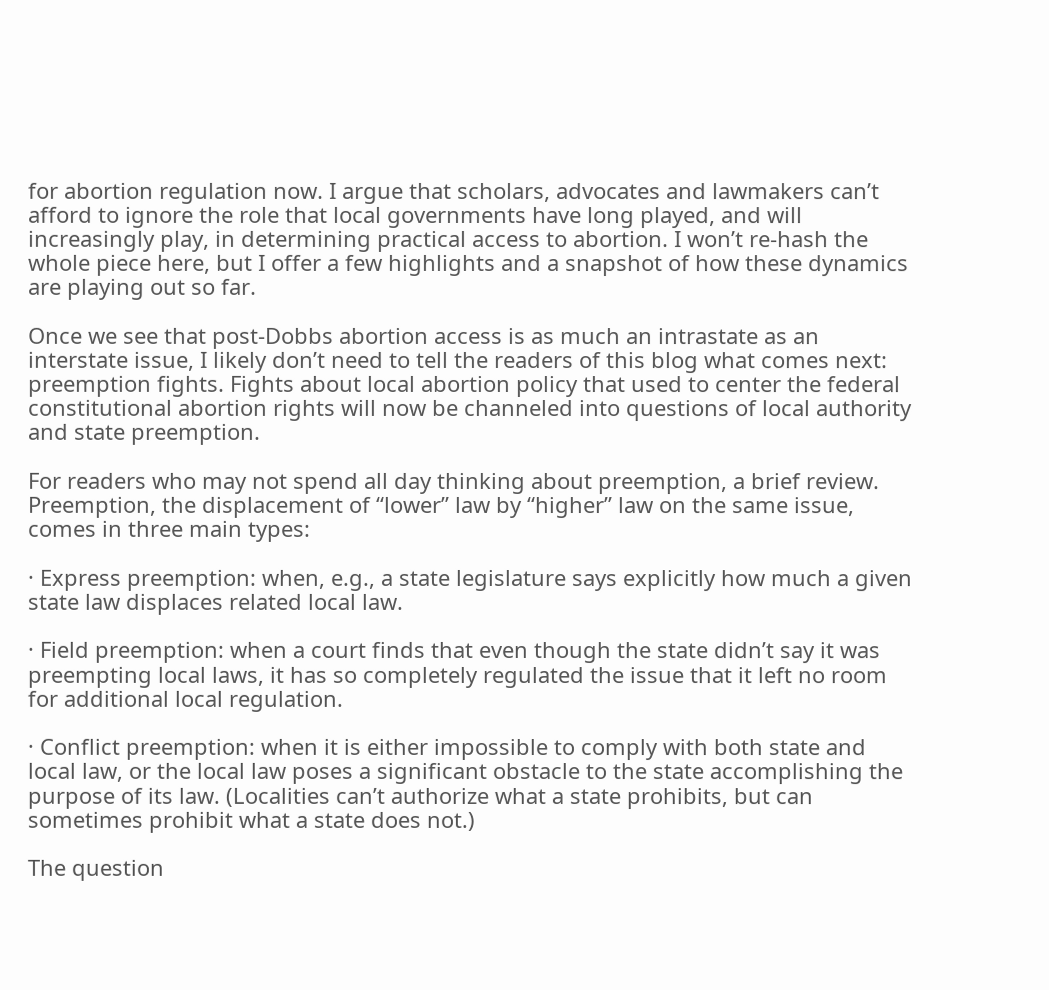for abortion regulation now. I argue that scholars, advocates and lawmakers can’t afford to ignore the role that local governments have long played, and will increasingly play, in determining practical access to abortion. I won’t re-hash the whole piece here, but I offer a few highlights and a snapshot of how these dynamics are playing out so far.

Once we see that post-Dobbs abortion access is as much an intrastate as an interstate issue, I likely don’t need to tell the readers of this blog what comes next: preemption fights. Fights about local abortion policy that used to center the federal constitutional abortion rights will now be channeled into questions of local authority and state preemption.

For readers who may not spend all day thinking about preemption, a brief review. Preemption, the displacement of “lower” law by “higher” law on the same issue, comes in three main types:

· Express preemption: when, e.g., a state legislature says explicitly how much a given state law displaces related local law.

· Field preemption: when a court finds that even though the state didn’t say it was preempting local laws, it has so completely regulated the issue that it left no room for additional local regulation.

· Conflict preemption: when it is either impossible to comply with both state and local law, or the local law poses a significant obstacle to the state accomplishing the purpose of its law. (Localities can’t authorize what a state prohibits, but can sometimes prohibit what a state does not.)

The question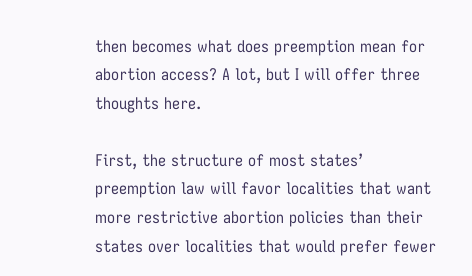then becomes what does preemption mean for abortion access? A lot, but I will offer three thoughts here.

First, the structure of most states’ preemption law will favor localities that want more restrictive abortion policies than their states over localities that would prefer fewer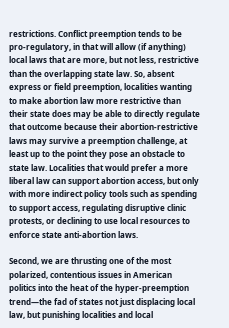restrictions. Conflict preemption tends to be pro-regulatory, in that will allow (if anything) local laws that are more, but not less, restrictive than the overlapping state law. So, absent express or field preemption, localities wanting to make abortion law more restrictive than their state does may be able to directly regulate that outcome because their abortion-restrictive laws may survive a preemption challenge, at least up to the point they pose an obstacle to state law. Localities that would prefer a more liberal law can support abortion access, but only with more indirect policy tools such as spending to support access, regulating disruptive clinic protests, or declining to use local resources to enforce state anti-abortion laws.

Second, we are thrusting one of the most polarized, contentious issues in American politics into the heat of the hyper-preemption trend—the fad of states not just displacing local law, but punishing localities and local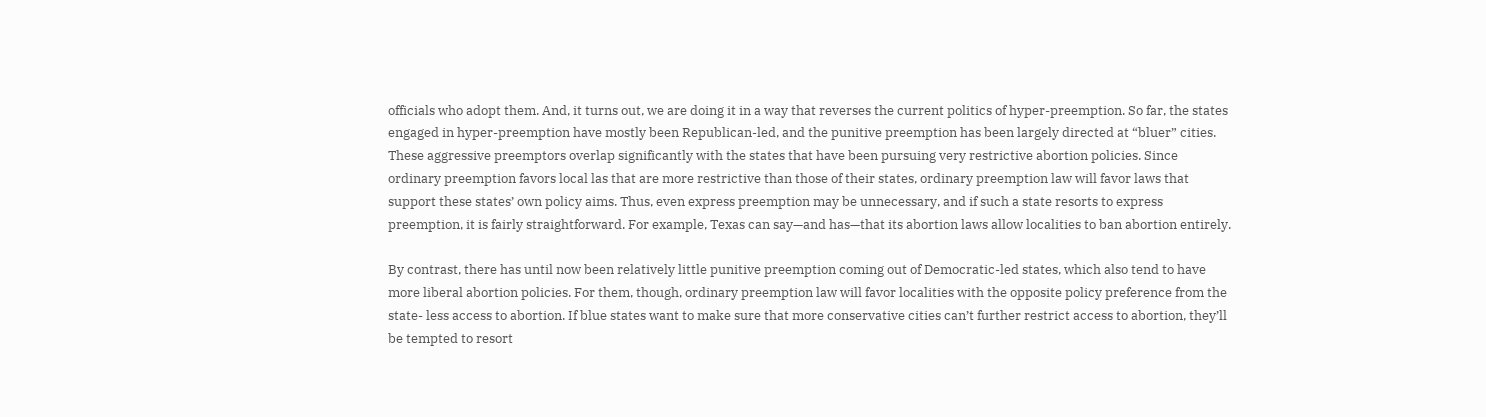officials who adopt them. And, it turns out, we are doing it in a way that reverses the current politics of hyper-preemption. So far, the states engaged in hyper-preemption have mostly been Republican-led, and the punitive preemption has been largely directed at “bluer” cities. These aggressive preemptors overlap significantly with the states that have been pursuing very restrictive abortion policies. Since ordinary preemption favors local las that are more restrictive than those of their states, ordinary preemption law will favor laws that support these states’ own policy aims. Thus, even express preemption may be unnecessary, and if such a state resorts to express preemption, it is fairly straightforward. For example, Texas can say—and has—that its abortion laws allow localities to ban abortion entirely.

By contrast, there has until now been relatively little punitive preemption coming out of Democratic-led states, which also tend to have more liberal abortion policies. For them, though, ordinary preemption law will favor localities with the opposite policy preference from the state- less access to abortion. If blue states want to make sure that more conservative cities can’t further restrict access to abortion, they’ll be tempted to resort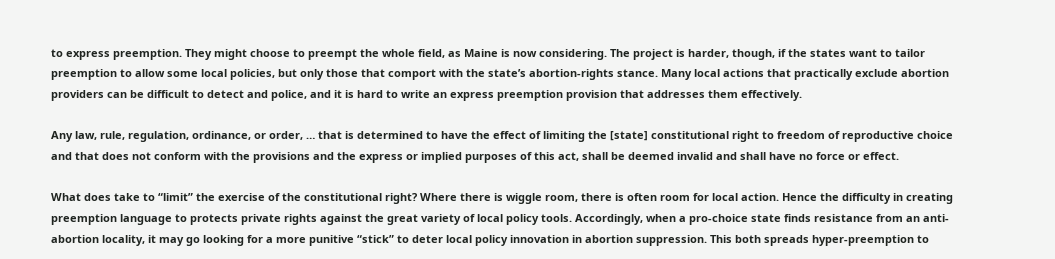to express preemption. They might choose to preempt the whole field, as Maine is now considering. The project is harder, though, if the states want to tailor preemption to allow some local policies, but only those that comport with the state’s abortion-rights stance. Many local actions that practically exclude abortion providers can be difficult to detect and police, and it is hard to write an express preemption provision that addresses them effectively.

Any law, rule, regulation, ordinance, or order, … that is determined to have the effect of limiting the [state] constitutional right to freedom of reproductive choice and that does not conform with the provisions and the express or implied purposes of this act, shall be deemed invalid and shall have no force or effect.

What does take to “limit” the exercise of the constitutional right? Where there is wiggle room, there is often room for local action. Hence the difficulty in creating preemption language to protects private rights against the great variety of local policy tools. Accordingly, when a pro-choice state finds resistance from an anti-abortion locality, it may go looking for a more punitive “stick” to deter local policy innovation in abortion suppression. This both spreads hyper-preemption to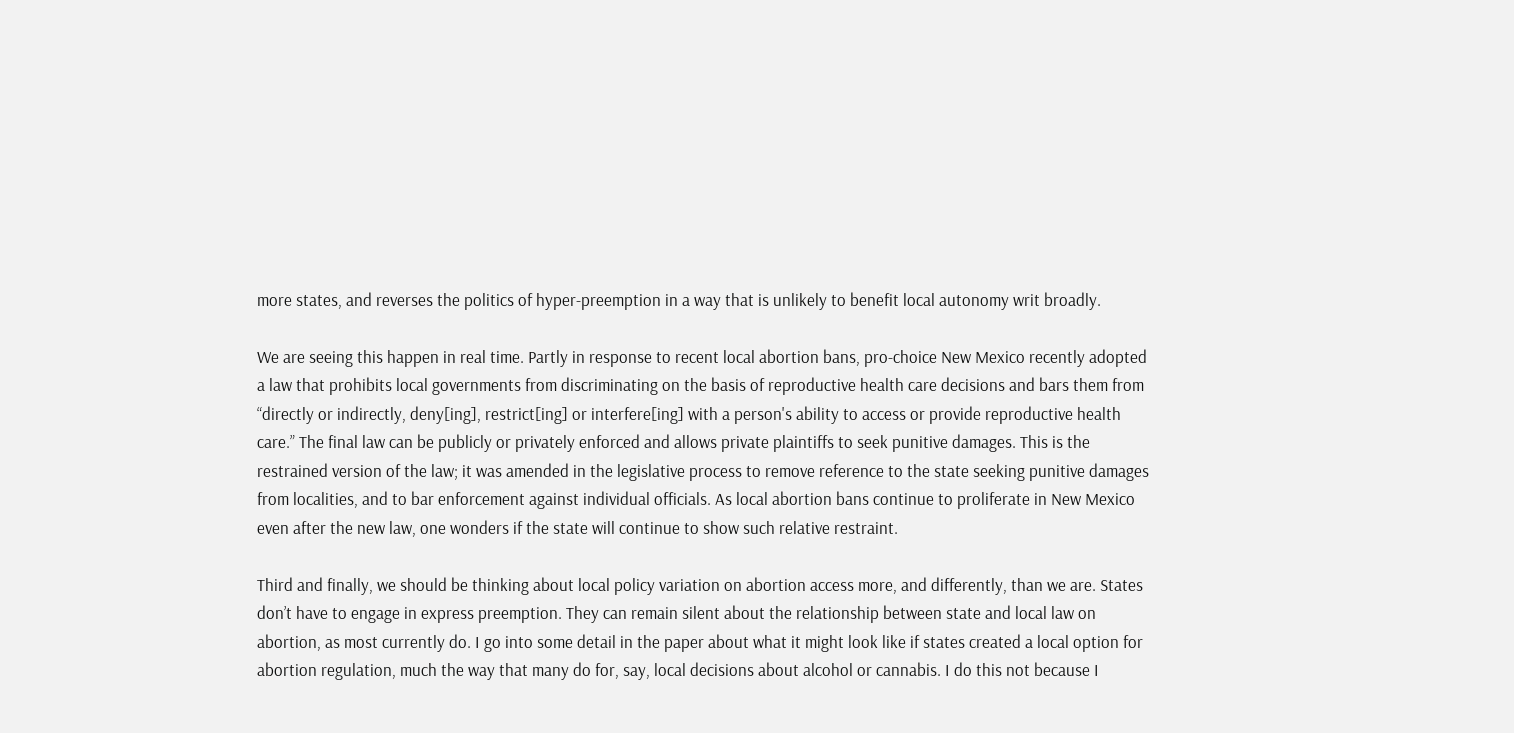more states, and reverses the politics of hyper-preemption in a way that is unlikely to benefit local autonomy writ broadly.

We are seeing this happen in real time. Partly in response to recent local abortion bans, pro-choice New Mexico recently adopted a law that prohibits local governments from discriminating on the basis of reproductive health care decisions and bars them from “directly or indirectly, deny[ing], restrict[ing] or interfere[ing] with a person's ability to access or provide reproductive health care.” The final law can be publicly or privately enforced and allows private plaintiffs to seek punitive damages. This is the restrained version of the law; it was amended in the legislative process to remove reference to the state seeking punitive damages from localities, and to bar enforcement against individual officials. As local abortion bans continue to proliferate in New Mexico even after the new law, one wonders if the state will continue to show such relative restraint.

Third and finally, we should be thinking about local policy variation on abortion access more, and differently, than we are. States don’t have to engage in express preemption. They can remain silent about the relationship between state and local law on abortion, as most currently do. I go into some detail in the paper about what it might look like if states created a local option for abortion regulation, much the way that many do for, say, local decisions about alcohol or cannabis. I do this not because I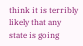think it is terribly likely that any state is going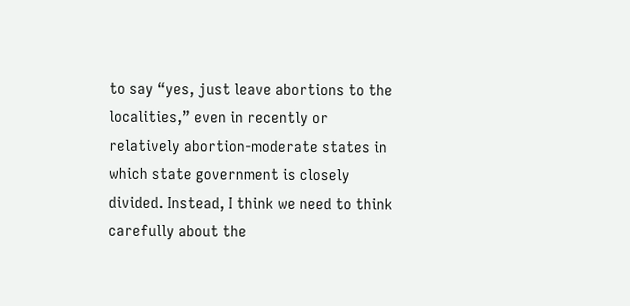to say “yes, just leave abortions to the localities,” even in recently or relatively abortion-moderate states in which state government is closely divided. Instead, I think we need to think carefully about the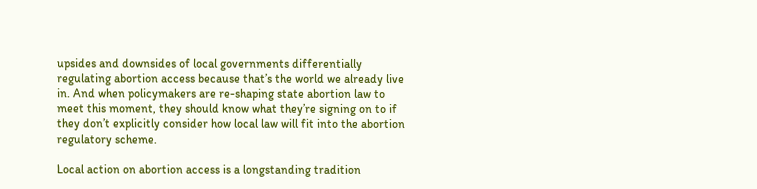upsides and downsides of local governments differentially regulating abortion access because that’s the world we already live in. And when policymakers are re-shaping state abortion law to meet this moment, they should know what they’re signing on to if they don’t explicitly consider how local law will fit into the abortion regulatory scheme.

Local action on abortion access is a longstanding tradition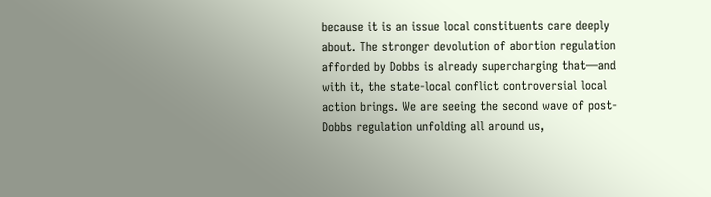because it is an issue local constituents care deeply about. The stronger devolution of abortion regulation afforded by Dobbs is already supercharging that—and with it, the state-local conflict controversial local action brings. We are seeing the second wave of post-Dobbs regulation unfolding all around us,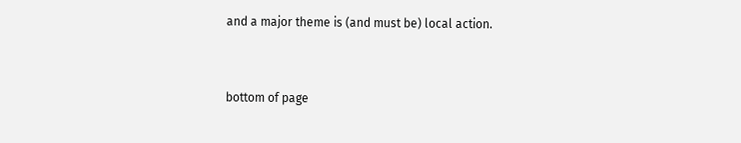and a major theme is (and must be) local action.


bottom of page